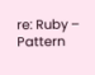re: Ruby – Pattern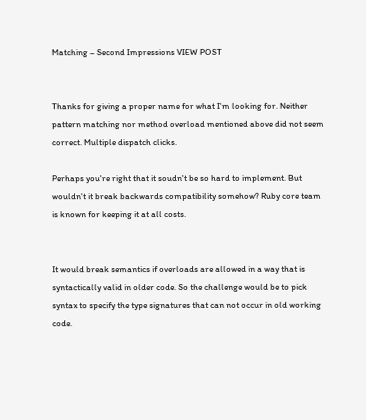Matching – Second Impressions VIEW POST


Thanks for giving a proper name for what I'm looking for. Neither pattern matching nor method overload mentioned above did not seem correct. Multiple dispatch clicks.

Perhaps you're right that it soudn't be so hard to implement. But wouldn't it break backwards compatibility somehow? Ruby core team is known for keeping it at all costs.


It would break semantics if overloads are allowed in a way that is syntactically valid in older code. So the challenge would be to pick syntax to specify the type signatures that can not occur in old working code.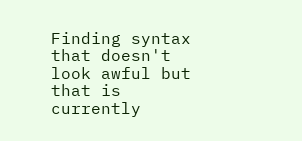Finding syntax that doesn't look awful but that is currently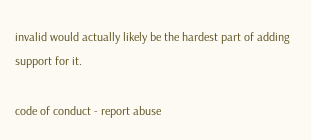invalid would actually likely be the hardest part of adding support for it.

code of conduct - report abuse